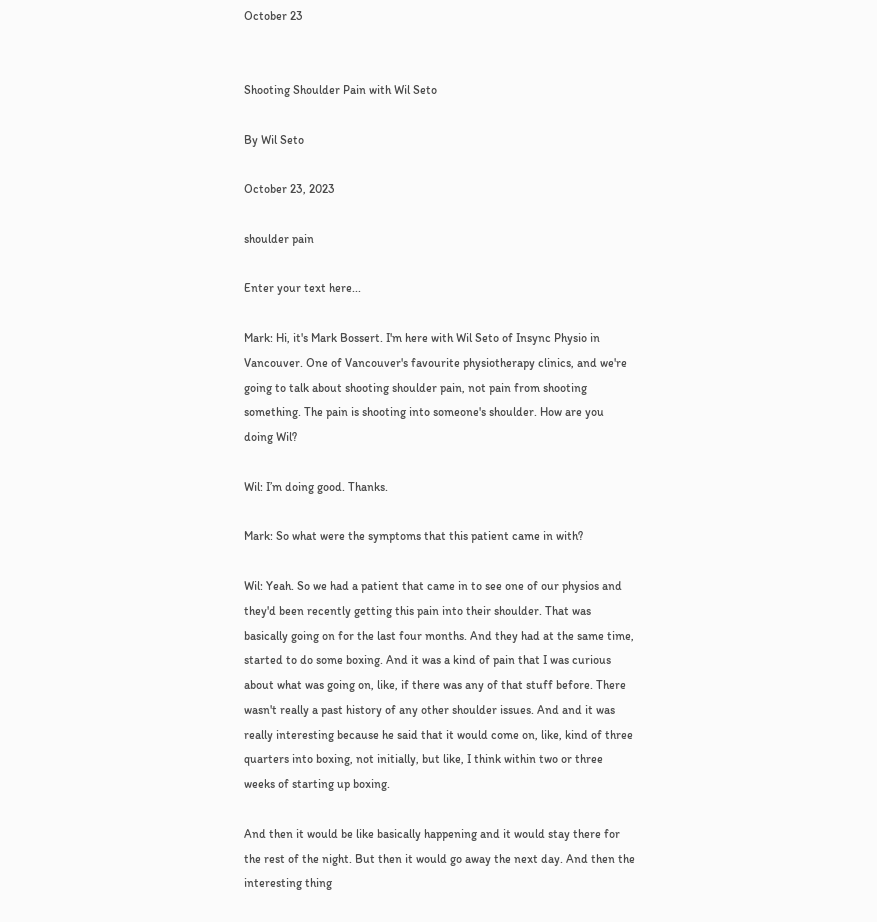October 23


Shooting Shoulder Pain with Wil Seto

By Wil Seto

October 23, 2023

shoulder pain

Enter your text here...

Mark: Hi, it's Mark Bossert. I'm here with Wil Seto of Insync Physio in Vancouver. One of Vancouver's favourite physiotherapy clinics, and we're going to talk about shooting shoulder pain, not pain from shooting something. The pain is shooting into someone's shoulder. How are you doing Wil?

Wil: I’m doing good. Thanks.

Mark: So what were the symptoms that this patient came in with?

Wil: Yeah. So we had a patient that came in to see one of our physios and they'd been recently getting this pain into their shoulder. That was basically going on for the last four months. And they had at the same time, started to do some boxing. And it was a kind of pain that I was curious about what was going on, like, if there was any of that stuff before. There wasn't really a past history of any other shoulder issues. And and it was really interesting because he said that it would come on, like, kind of three quarters into boxing, not initially, but like, I think within two or three weeks of starting up boxing.

And then it would be like basically happening and it would stay there for the rest of the night. But then it would go away the next day. And then the interesting thing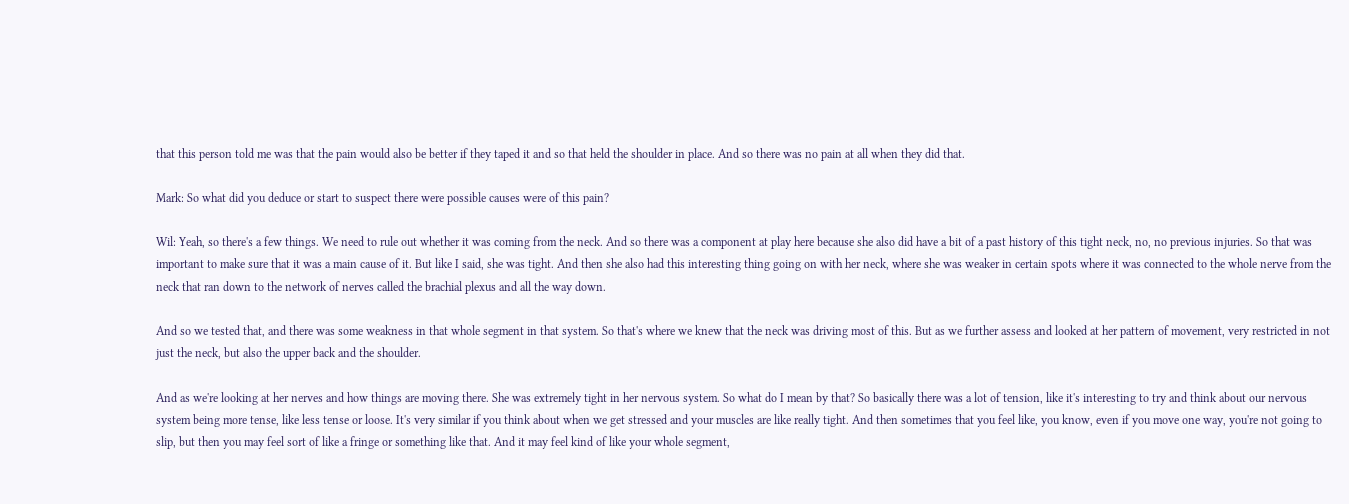that this person told me was that the pain would also be better if they taped it and so that held the shoulder in place. And so there was no pain at all when they did that.

Mark: So what did you deduce or start to suspect there were possible causes were of this pain?

Wil: Yeah, so there's a few things. We need to rule out whether it was coming from the neck. And so there was a component at play here because she also did have a bit of a past history of this tight neck, no, no previous injuries. So that was important to make sure that it was a main cause of it. But like I said, she was tight. And then she also had this interesting thing going on with her neck, where she was weaker in certain spots where it was connected to the whole nerve from the neck that ran down to the network of nerves called the brachial plexus and all the way down.

And so we tested that, and there was some weakness in that whole segment in that system. So that's where we knew that the neck was driving most of this. But as we further assess and looked at her pattern of movement, very restricted in not just the neck, but also the upper back and the shoulder.

And as we're looking at her nerves and how things are moving there. She was extremely tight in her nervous system. So what do I mean by that? So basically there was a lot of tension, like it's interesting to try and think about our nervous system being more tense, like less tense or loose. It's very similar if you think about when we get stressed and your muscles are like really tight. And then sometimes that you feel like, you know, even if you move one way, you're not going to slip, but then you may feel sort of like a fringe or something like that. And it may feel kind of like your whole segment,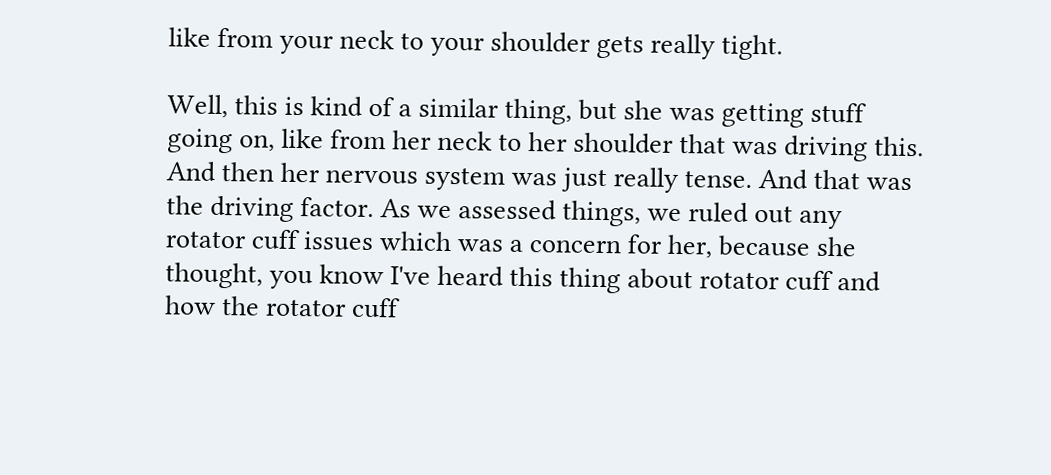like from your neck to your shoulder gets really tight.

Well, this is kind of a similar thing, but she was getting stuff going on, like from her neck to her shoulder that was driving this. And then her nervous system was just really tense. And that was the driving factor. As we assessed things, we ruled out any rotator cuff issues which was a concern for her, because she thought, you know I've heard this thing about rotator cuff and how the rotator cuff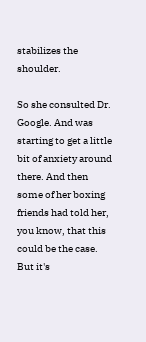stabilizes the shoulder.

So she consulted Dr. Google. And was starting to get a little bit of anxiety around there. And then some of her boxing friends had told her, you know, that this could be the case. But it's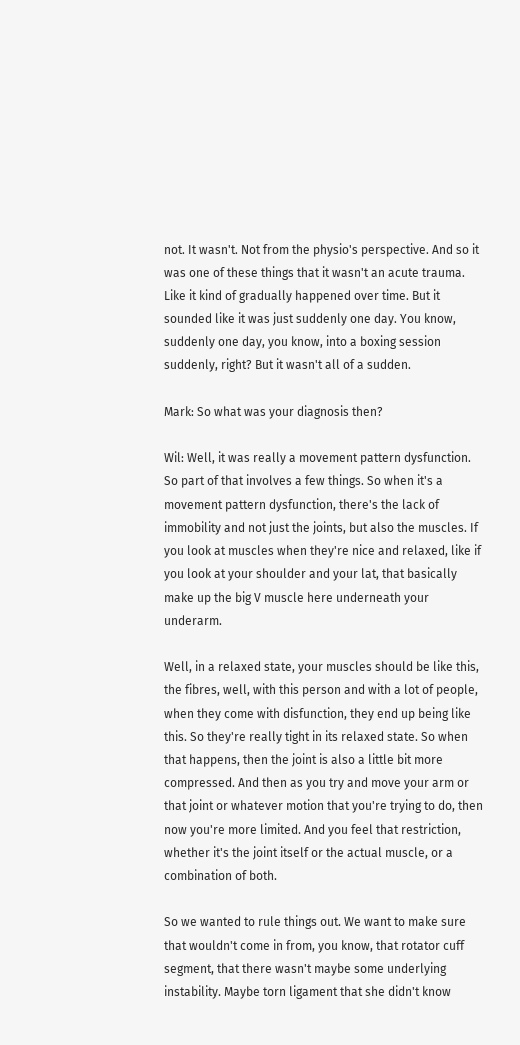not. It wasn't. Not from the physio's perspective. And so it was one of these things that it wasn't an acute trauma. Like it kind of gradually happened over time. But it sounded like it was just suddenly one day. You know, suddenly one day, you know, into a boxing session suddenly, right? But it wasn't all of a sudden.

Mark: So what was your diagnosis then?

Wil: Well, it was really a movement pattern dysfunction. So part of that involves a few things. So when it's a movement pattern dysfunction, there's the lack of immobility and not just the joints, but also the muscles. If you look at muscles when they're nice and relaxed, like if you look at your shoulder and your lat, that basically make up the big V muscle here underneath your underarm.

Well, in a relaxed state, your muscles should be like this, the fibres, well, with this person and with a lot of people, when they come with disfunction, they end up being like this. So they're really tight in its relaxed state. So when that happens, then the joint is also a little bit more compressed. And then as you try and move your arm or that joint or whatever motion that you're trying to do, then now you're more limited. And you feel that restriction, whether it's the joint itself or the actual muscle, or a combination of both.

So we wanted to rule things out. We want to make sure that wouldn't come in from, you know, that rotator cuff segment, that there wasn't maybe some underlying instability. Maybe torn ligament that she didn't know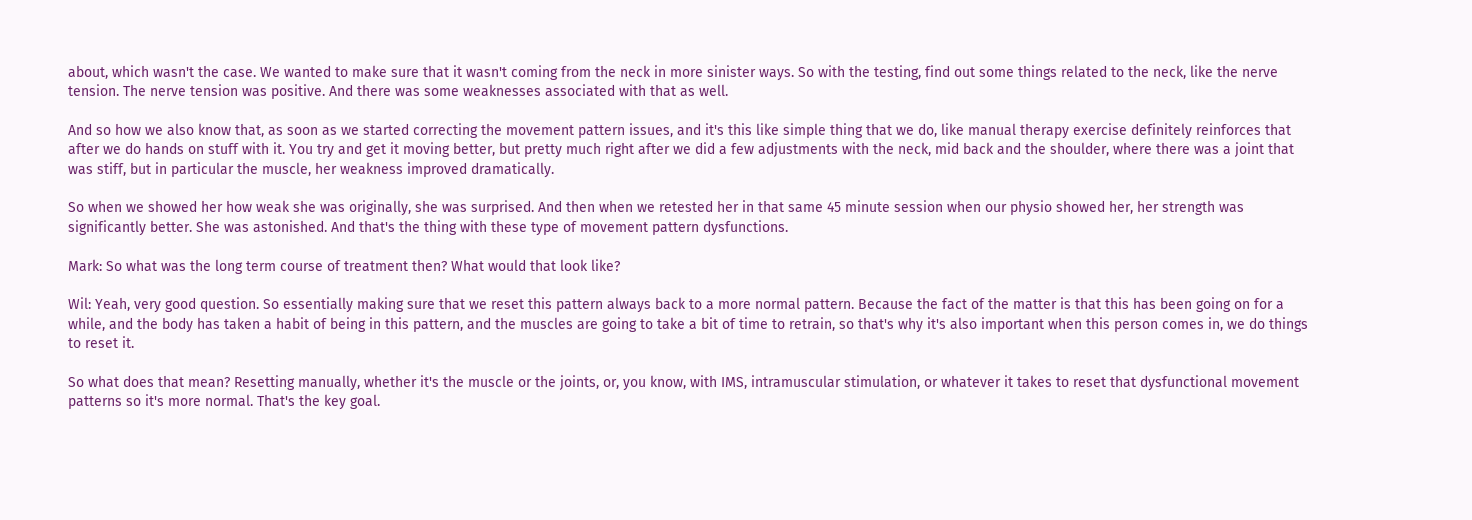about, which wasn't the case. We wanted to make sure that it wasn't coming from the neck in more sinister ways. So with the testing, find out some things related to the neck, like the nerve tension. The nerve tension was positive. And there was some weaknesses associated with that as well.

And so how we also know that, as soon as we started correcting the movement pattern issues, and it's this like simple thing that we do, like manual therapy exercise definitely reinforces that after we do hands on stuff with it. You try and get it moving better, but pretty much right after we did a few adjustments with the neck, mid back and the shoulder, where there was a joint that was stiff, but in particular the muscle, her weakness improved dramatically.

So when we showed her how weak she was originally, she was surprised. And then when we retested her in that same 45 minute session when our physio showed her, her strength was significantly better. She was astonished. And that's the thing with these type of movement pattern dysfunctions.

Mark: So what was the long term course of treatment then? What would that look like?

Wil: Yeah, very good question. So essentially making sure that we reset this pattern always back to a more normal pattern. Because the fact of the matter is that this has been going on for a while, and the body has taken a habit of being in this pattern, and the muscles are going to take a bit of time to retrain, so that's why it's also important when this person comes in, we do things to reset it.

So what does that mean? Resetting manually, whether it's the muscle or the joints, or, you know, with IMS, intramuscular stimulation, or whatever it takes to reset that dysfunctional movement patterns so it's more normal. That's the key goal.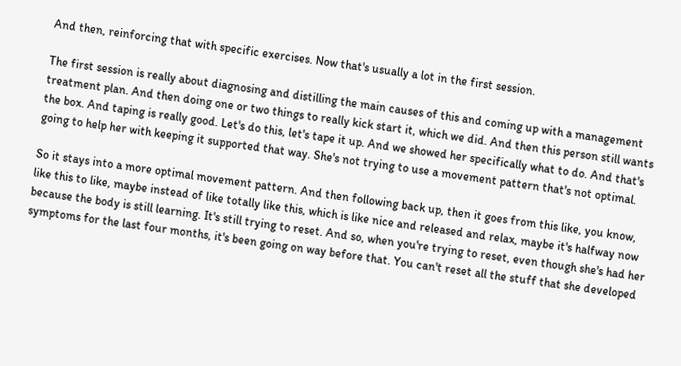And then, reinforcing that with specific exercises. Now that's usually a lot in the first session.

The first session is really about diagnosing and distilling the main causes of this and coming up with a management treatment plan. And then doing one or two things to really kick start it, which we did. And then this person still wants the box. And taping is really good. Let's do this, let's tape it up. And we showed her specifically what to do. And that's going to help her with keeping it supported that way. She's not trying to use a movement pattern that's not optimal.

So it stays into a more optimal movement pattern. And then following back up, then it goes from this like, you know, like this to like, maybe instead of like totally like this, which is like nice and released and relax, maybe it's halfway now because the body is still learning. It's still trying to reset. And so, when you're trying to reset, even though she's had her symptoms for the last four months, it's been going on way before that. You can't reset all the stuff that she developed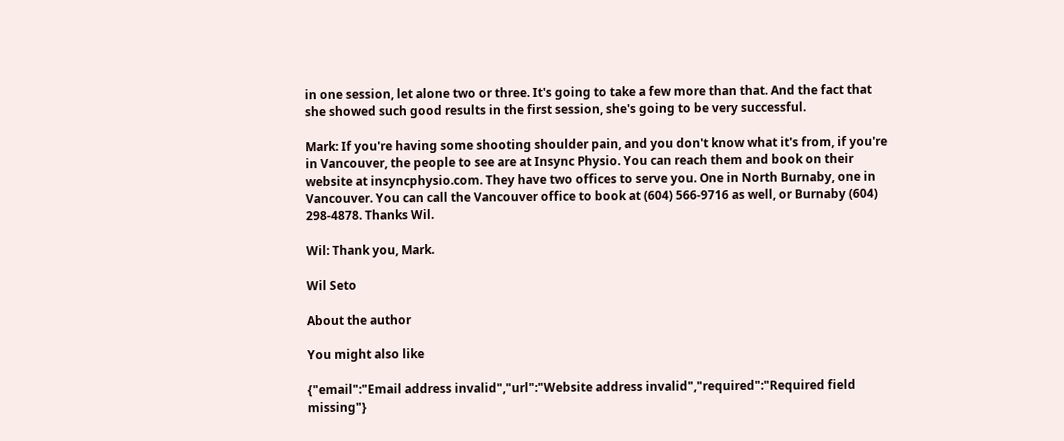in one session, let alone two or three. It's going to take a few more than that. And the fact that she showed such good results in the first session, she's going to be very successful.

Mark: If you're having some shooting shoulder pain, and you don't know what it's from, if you're in Vancouver, the people to see are at Insync Physio. You can reach them and book on their website at insyncphysio.com. They have two offices to serve you. One in North Burnaby, one in Vancouver. You can call the Vancouver office to book at (604) 566-9716 as well, or Burnaby (604) 298-4878. Thanks Wil.

Wil: Thank you, Mark.

Wil Seto

About the author

You might also like

{"email":"Email address invalid","url":"Website address invalid","required":"Required field missing"}